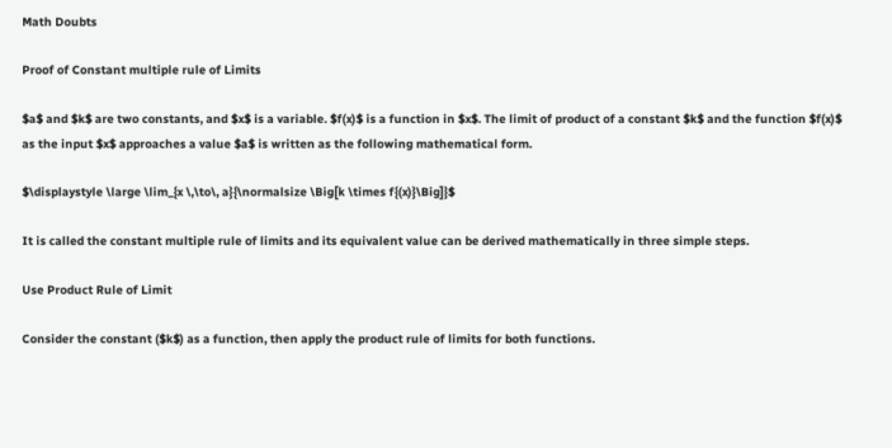Math Doubts

Proof of Constant multiple rule of Limits

$a$ and $k$ are two constants, and $x$ is a variable. $f(x)$ is a function in $x$. The limit of product of a constant $k$ and the function $f(x)$ as the input $x$ approaches a value $a$ is written as the following mathematical form.

$\displaystyle \large \lim_{x \,\to\, a}{\normalsize \Big[k \times f{(x)}\Big]}$

It is called the constant multiple rule of limits and its equivalent value can be derived mathematically in three simple steps.

Use Product Rule of Limit

Consider the constant ($k$) as a function, then apply the product rule of limits for both functions.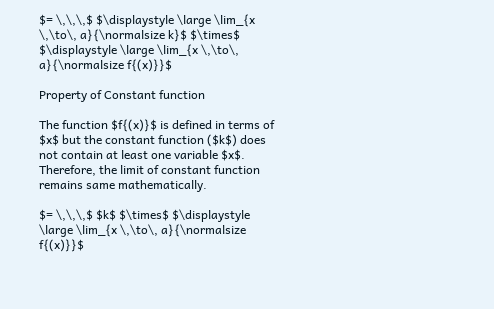$= \,\,\,$ $\displaystyle \large \lim_{x \,\to\, a}{\normalsize k}$ $\times$ $\displaystyle \large \lim_{x \,\to\, a}{\normalsize f{(x)}}$

Property of Constant function

The function $f{(x)}$ is defined in terms of $x$ but the constant function ($k$) does not contain at least one variable $x$. Therefore, the limit of constant function remains same mathematically.

$= \,\,\,$ $k$ $\times$ $\displaystyle \large \lim_{x \,\to\, a}{\normalsize f{(x)}}$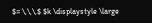$= \,\,\,$ $k \displaystyle \large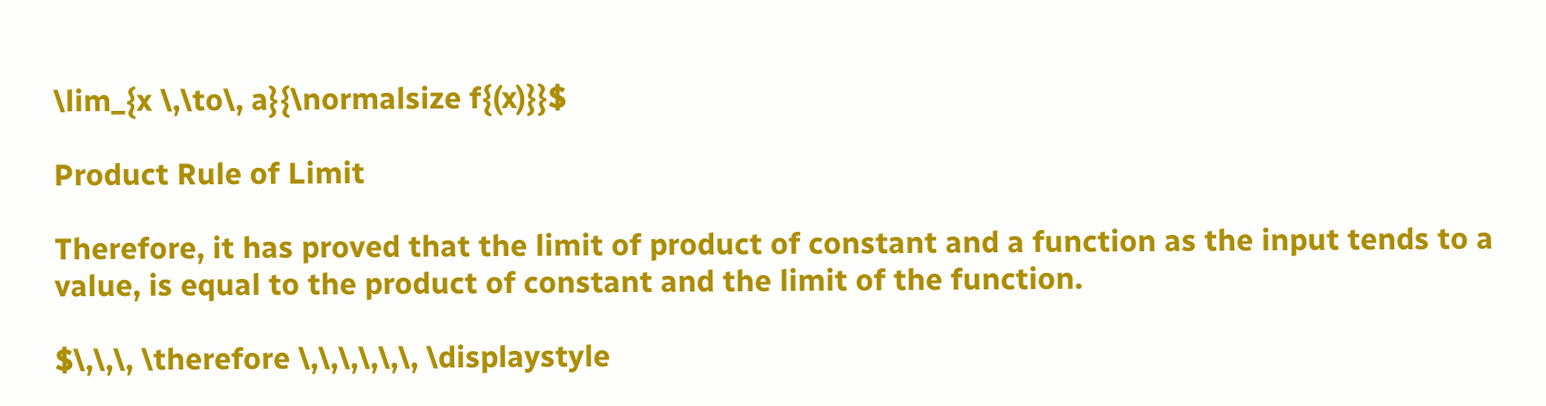\lim_{x \,\to\, a}{\normalsize f{(x)}}$

Product Rule of Limit

Therefore, it has proved that the limit of product of constant and a function as the input tends to a value, is equal to the product of constant and the limit of the function.

$\,\,\, \therefore \,\,\,\,\,\, \displaystyle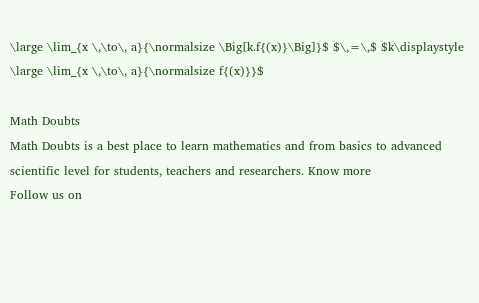\large \lim_{x \,\to\, a}{\normalsize \Big[k.f{(x)}\Big]}$ $\,=\,$ $k\displaystyle \large \lim_{x \,\to\, a}{\normalsize f{(x)}}$

Math Doubts
Math Doubts is a best place to learn mathematics and from basics to advanced scientific level for students, teachers and researchers. Know more
Follow us on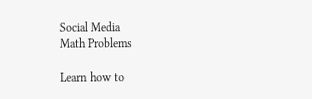Social Media
Math Problems

Learn how to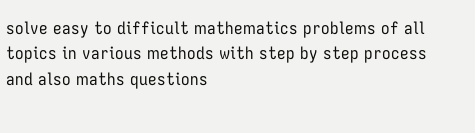solve easy to difficult mathematics problems of all topics in various methods with step by step process and also maths questions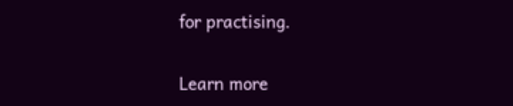for practising.

Learn more